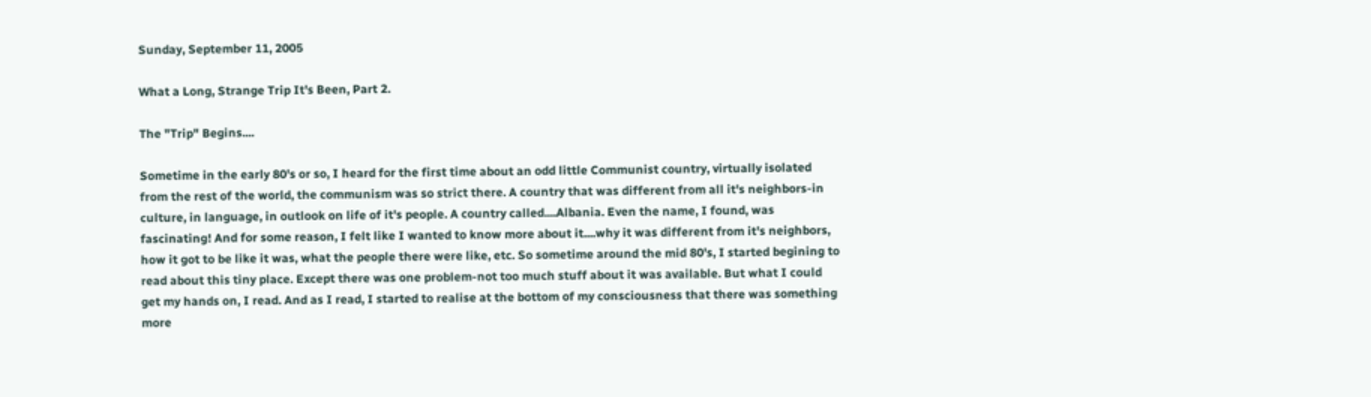Sunday, September 11, 2005

What a Long, Strange Trip It's Been, Part 2.

The "Trip" Begins....

Sometime in the early 80's or so, I heard for the first time about an odd little Communist country, virtually isolated from the rest of the world, the communism was so strict there. A country that was different from all it's neighbors-in culture, in language, in outlook on life of it's people. A country called....Albania. Even the name, I found, was fascinating! And for some reason, I felt like I wanted to know more about it....why it was different from it's neighbors, how it got to be like it was, what the people there were like, etc. So sometime around the mid 80's, I started begining to read about this tiny place. Except there was one problem-not too much stuff about it was available. But what I could get my hands on, I read. And as I read, I started to realise at the bottom of my consciousness that there was something more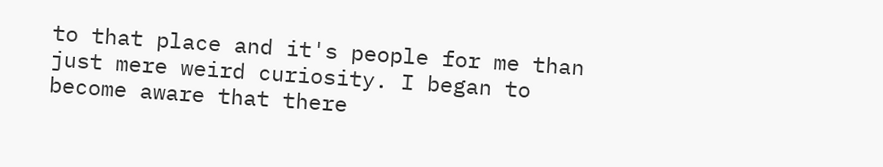to that place and it's people for me than just mere weird curiosity. I began to become aware that there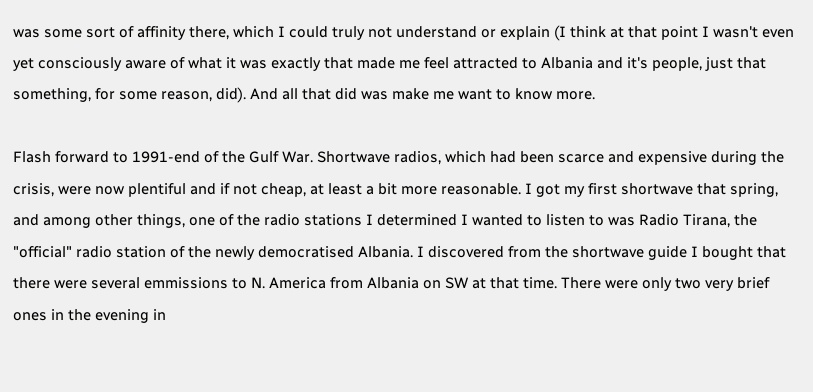was some sort of affinity there, which I could truly not understand or explain (I think at that point I wasn't even yet consciously aware of what it was exactly that made me feel attracted to Albania and it's people, just that something, for some reason, did). And all that did was make me want to know more.

Flash forward to 1991-end of the Gulf War. Shortwave radios, which had been scarce and expensive during the crisis, were now plentiful and if not cheap, at least a bit more reasonable. I got my first shortwave that spring, and among other things, one of the radio stations I determined I wanted to listen to was Radio Tirana, the "official" radio station of the newly democratised Albania. I discovered from the shortwave guide I bought that there were several emmissions to N. America from Albania on SW at that time. There were only two very brief ones in the evening in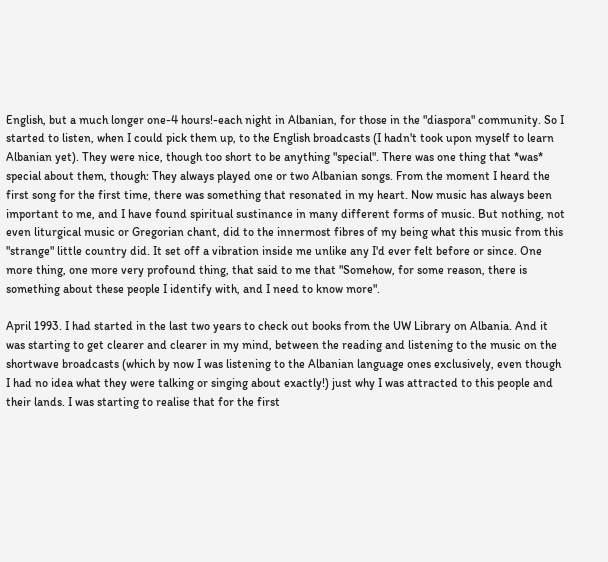English, but a much longer one-4 hours!-each night in Albanian, for those in the "diaspora" community. So I started to listen, when I could pick them up, to the English broadcasts (I hadn't took upon myself to learn Albanian yet). They were nice, though too short to be anything "special". There was one thing that *was* special about them, though: They always played one or two Albanian songs. From the moment I heard the first song for the first time, there was something that resonated in my heart. Now music has always been important to me, and I have found spiritual sustinance in many different forms of music. But nothing, not even liturgical music or Gregorian chant, did to the innermost fibres of my being what this music from this "strange" little country did. It set off a vibration inside me unlike any I'd ever felt before or since. One more thing, one more very profound thing, that said to me that "Somehow, for some reason, there is something about these people I identify with, and I need to know more".

April 1993. I had started in the last two years to check out books from the UW Library on Albania. And it was starting to get clearer and clearer in my mind, between the reading and listening to the music on the shortwave broadcasts (which by now I was listening to the Albanian language ones exclusively, even though I had no idea what they were talking or singing about exactly!) just why I was attracted to this people and their lands. I was starting to realise that for the first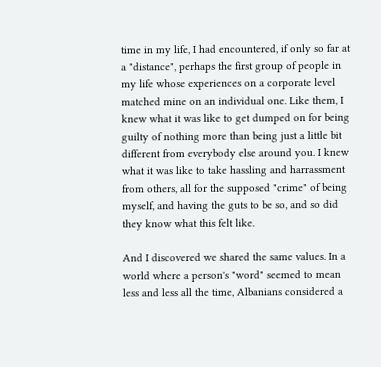time in my life, I had encountered, if only so far at a "distance", perhaps the first group of people in my life whose experiences on a corporate level matched mine on an individual one. Like them, I knew what it was like to get dumped on for being guilty of nothing more than being just a little bit different from everybody else around you. I knew what it was like to take hassling and harrassment from others, all for the supposed "crime" of being myself, and having the guts to be so, and so did they know what this felt like.

And I discovered we shared the same values. In a world where a person's "word" seemed to mean less and less all the time, Albanians considered a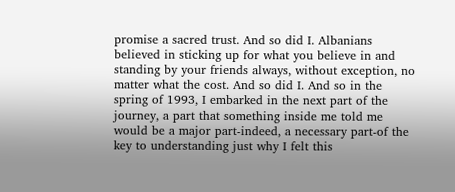promise a sacred trust. And so did I. Albanians believed in sticking up for what you believe in and standing by your friends always, without exception, no matter what the cost. And so did I. And so in the spring of 1993, I embarked in the next part of the journey, a part that something inside me told me would be a major part-indeed, a necessary part-of the key to understanding just why I felt this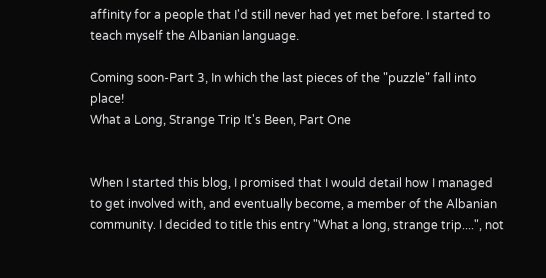affinity for a people that I'd still never had yet met before. I started to teach myself the Albanian language.

Coming soon-Part 3, In which the last pieces of the "puzzle" fall into place!
What a Long, Strange Trip It's Been, Part One


When I started this blog, I promised that I would detail how I managed to get involved with, and eventually become, a member of the Albanian community. I decided to title this entry "What a long, strange trip....", not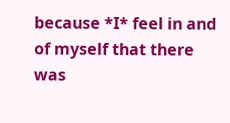because *I* feel in and of myself that there was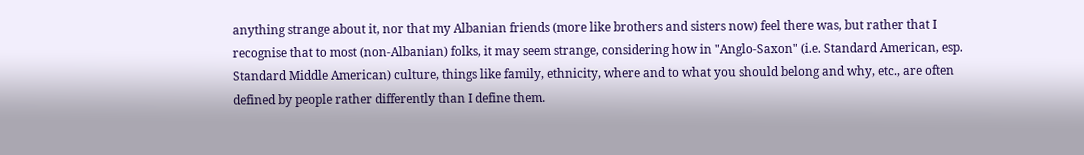anything strange about it, nor that my Albanian friends (more like brothers and sisters now) feel there was, but rather that I recognise that to most (non-Albanian) folks, it may seem strange, considering how in "Anglo-Saxon" (i.e. Standard American, esp. Standard Middle American) culture, things like family, ethnicity, where and to what you should belong and why, etc., are often defined by people rather differently than I define them.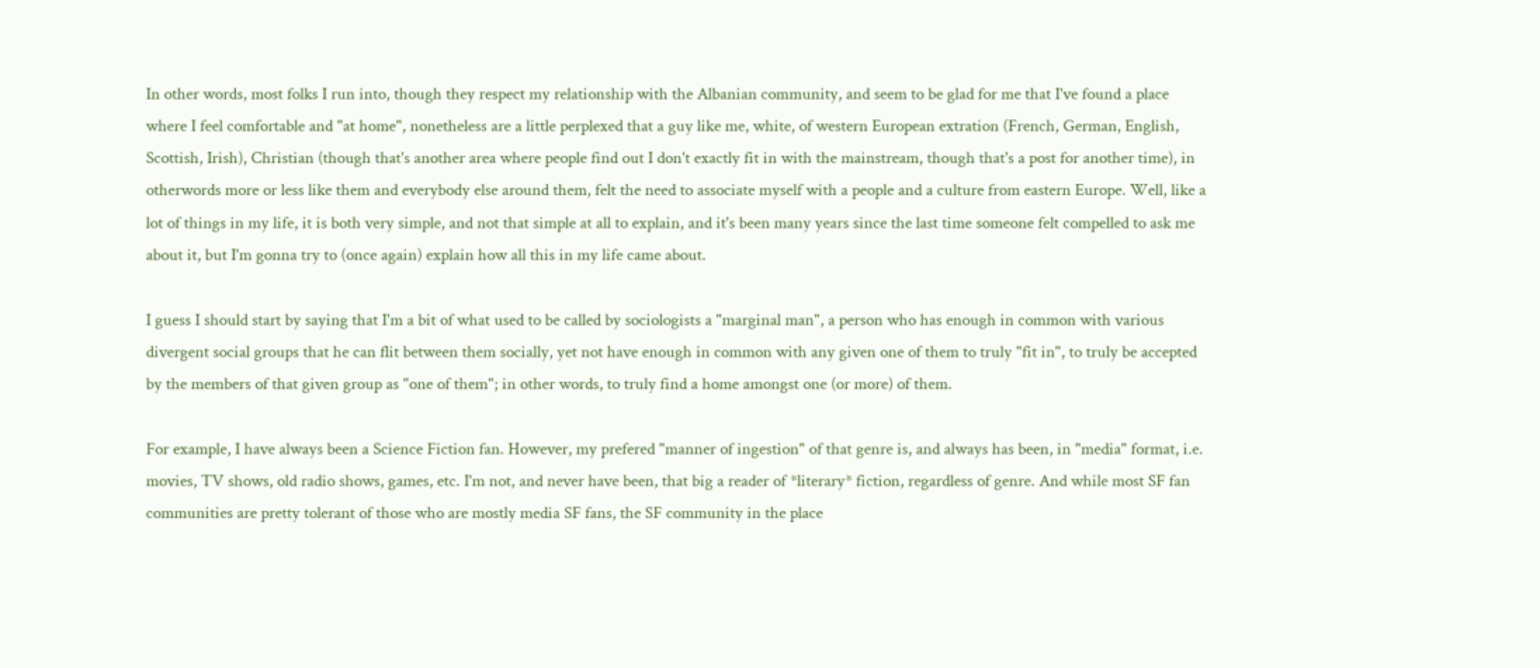In other words, most folks I run into, though they respect my relationship with the Albanian community, and seem to be glad for me that I've found a place where I feel comfortable and "at home", nonetheless are a little perplexed that a guy like me, white, of western European extration (French, German, English, Scottish, Irish), Christian (though that's another area where people find out I don't exactly fit in with the mainstream, though that's a post for another time), in otherwords more or less like them and everybody else around them, felt the need to associate myself with a people and a culture from eastern Europe. Well, like a lot of things in my life, it is both very simple, and not that simple at all to explain, and it's been many years since the last time someone felt compelled to ask me about it, but I'm gonna try to (once again) explain how all this in my life came about.

I guess I should start by saying that I'm a bit of what used to be called by sociologists a "marginal man", a person who has enough in common with various divergent social groups that he can flit between them socially, yet not have enough in common with any given one of them to truly "fit in", to truly be accepted by the members of that given group as "one of them"; in other words, to truly find a home amongst one (or more) of them.

For example, I have always been a Science Fiction fan. However, my prefered "manner of ingestion" of that genre is, and always has been, in "media" format, i.e. movies, TV shows, old radio shows, games, etc. I'm not, and never have been, that big a reader of *literary* fiction, regardless of genre. And while most SF fan communities are pretty tolerant of those who are mostly media SF fans, the SF community in the place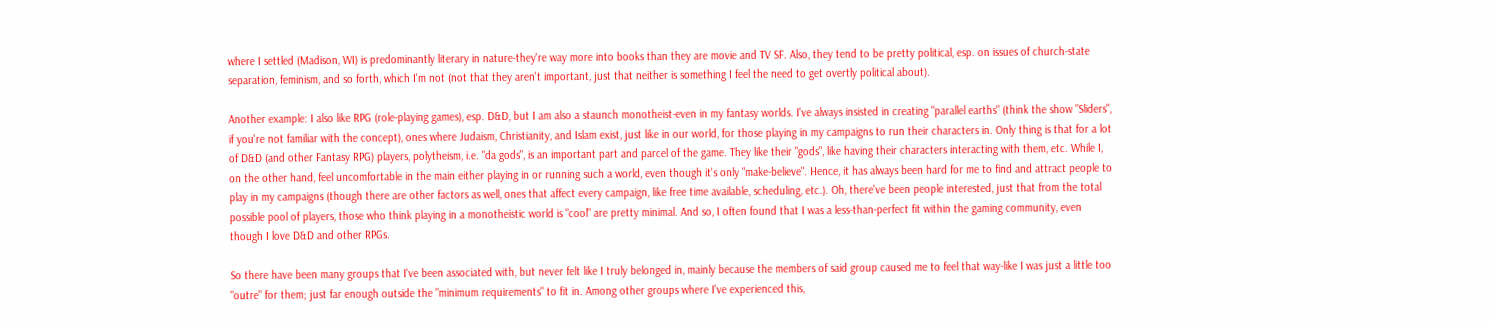where I settled (Madison, WI) is predominantly literary in nature-they're way more into books than they are movie and TV SF. Also, they tend to be pretty political, esp. on issues of church-state separation, feminism, and so forth, which I'm not (not that they aren't important, just that neither is something I feel the need to get overtly political about).

Another example: I also like RPG (role-playing games), esp. D&D, but I am also a staunch monotheist-even in my fantasy worlds. I've always insisted in creating "parallel earths" (think the show "Sliders", if you're not familiar with the concept), ones where Judaism, Christianity, and Islam exist, just like in our world, for those playing in my campaigns to run their characters in. Only thing is that for a lot of D&D (and other Fantasy RPG) players, polytheism, i.e. "da gods", is an important part and parcel of the game. They like their "gods", like having their characters interacting with them, etc. While I, on the other hand, feel uncomfortable in the main either playing in or running such a world, even though it's only "make-believe". Hence, it has always been hard for me to find and attract people to play in my campaigns (though there are other factors as well, ones that affect every campaign, like free time available, scheduling, etc.). Oh, there've been people interested, just that from the total possible pool of players, those who think playing in a monotheistic world is "cool" are pretty minimal. And so, I often found that I was a less-than-perfect fit within the gaming community, even though I love D&D and other RPGs.

So there have been many groups that I've been associated with, but never felt like I truly belonged in, mainly because the members of said group caused me to feel that way-like I was just a little too "outre" for them; just far enough outside the "minimum requirements" to fit in. Among other groups where I've experienced this,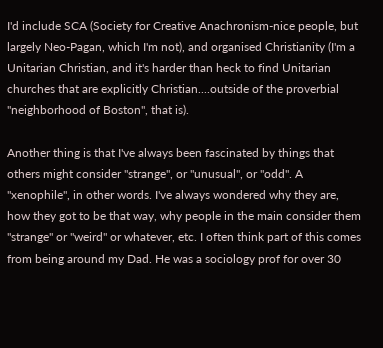I'd include SCA (Society for Creative Anachronism-nice people, but largely Neo-Pagan, which I'm not), and organised Christianity (I'm a Unitarian Christian, and it's harder than heck to find Unitarian churches that are explicitly Christian....outside of the proverbial "neighborhood of Boston", that is).

Another thing is that I've always been fascinated by things that others might consider "strange", or "unusual", or "odd". A "xenophile", in other words. I've always wondered why they are, how they got to be that way, why people in the main consider them "strange" or "weird" or whatever, etc. I often think part of this comes from being around my Dad. He was a sociology prof for over 30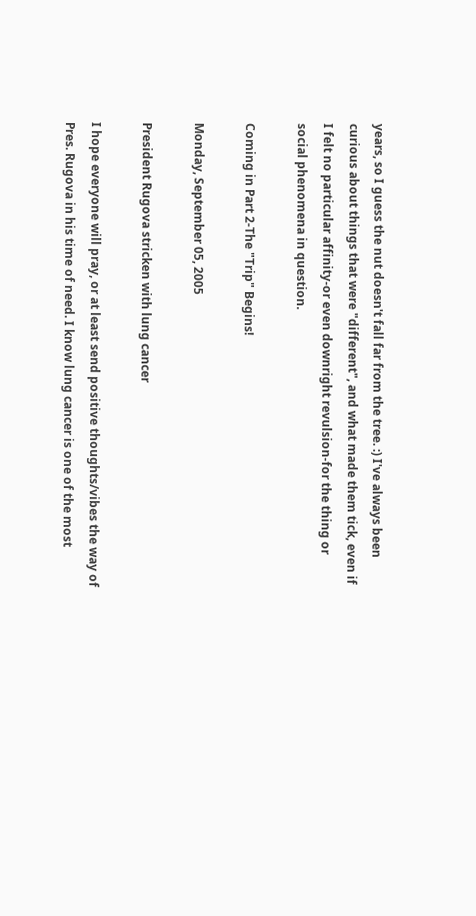years, so I guess the nut doesn't fall far from the tree. :) I've always been curious about things that were "different", and what made them tick, even if I felt no particular affinity-or even downright revulsion-for the thing or social phenomena in question.

Coming in Part 2-The "Trip" Begins!

Monday, September 05, 2005

President Rugova stricken with lung cancer

I hope everyone will pray, or at least send positive thoughts/vibes the way of Pres. Rugova in his time of need. I know lung cancer is one of the most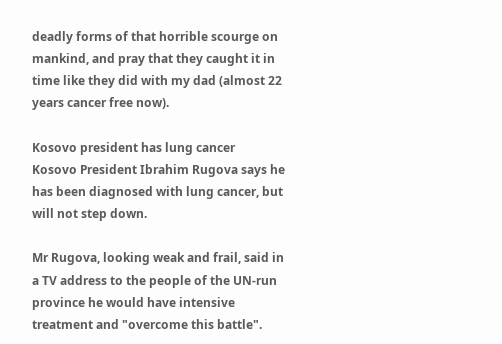deadly forms of that horrible scourge on mankind, and pray that they caught it in time like they did with my dad (almost 22 years cancer free now).

Kosovo president has lung cancer
Kosovo President Ibrahim Rugova says he has been diagnosed with lung cancer, but will not step down.

Mr Rugova, looking weak and frail, said in a TV address to the people of the UN-run province he would have intensive treatment and "overcome this battle".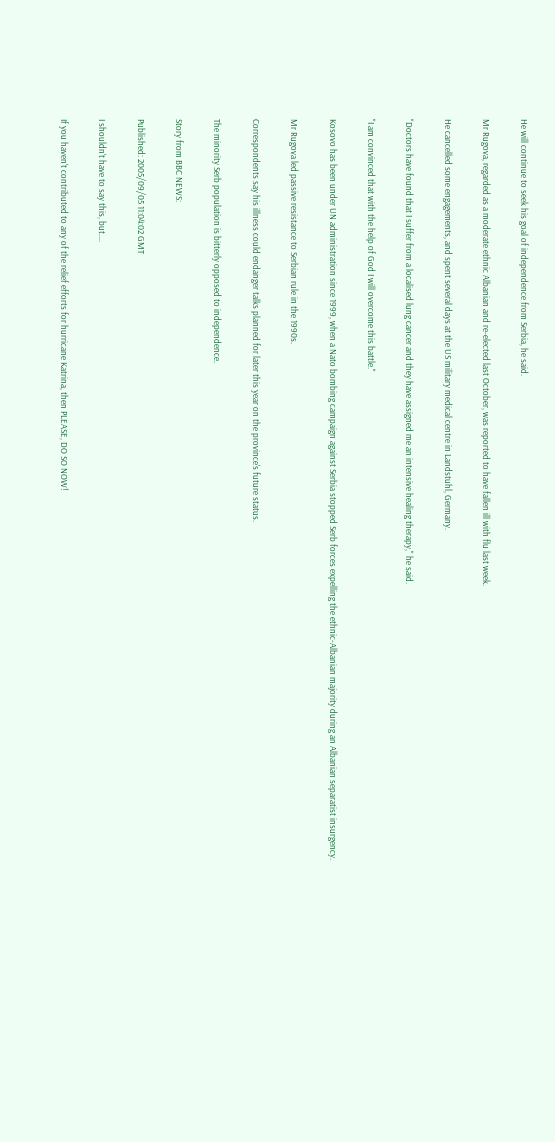He will continue to seek his goal of independence from Serbia, he said.

Mr Rugova, regarded as a moderate ethnic Albanian and re-elected last October, was reported to have fallen ill with flu last week.

He cancelled some engagements, and spent several days at the US military medical centre in Landstuhl, Germany.

"Doctors have found that I suffer from a localised lung cancer and they have assigned me an intensive healing therapy," he said.

"I am convinced that with the help of God I will overcome this battle."

Kosovo has been under UN administration since 1999, when a Nato bombing campaign against Serbia stopped Serb forces expelling the ethnic-Albanian majority during an Albanian separatist insurgency.

Mr Rugova led passive resistance to Serbian rule in the 1990s.

Correspondents say his illness could endanger talks planned for later this year on the province's future status.

The minority Serb population is bitterly opposed to independence.

Story from BBC NEWS:

Published: 2005/09/05 11:04:02 GMT

I shouldn't have to say this, but....

If you haven't contributed to any of the relief efforts for hurricane Katrina, then PLEASE, DO SO NOW!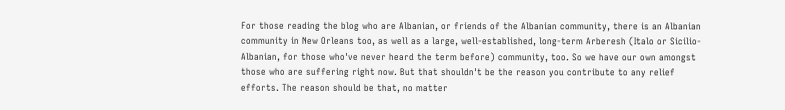For those reading the blog who are Albanian, or friends of the Albanian community, there is an Albanian community in New Orleans too, as well as a large, well-established, long-term Arberesh (Italo or Sicilio-Albanian, for those who've never heard the term before) community, too. So we have our own amongst those who are suffering right now. But that shouldn't be the reason you contribute to any relief efforts. The reason should be that, no matter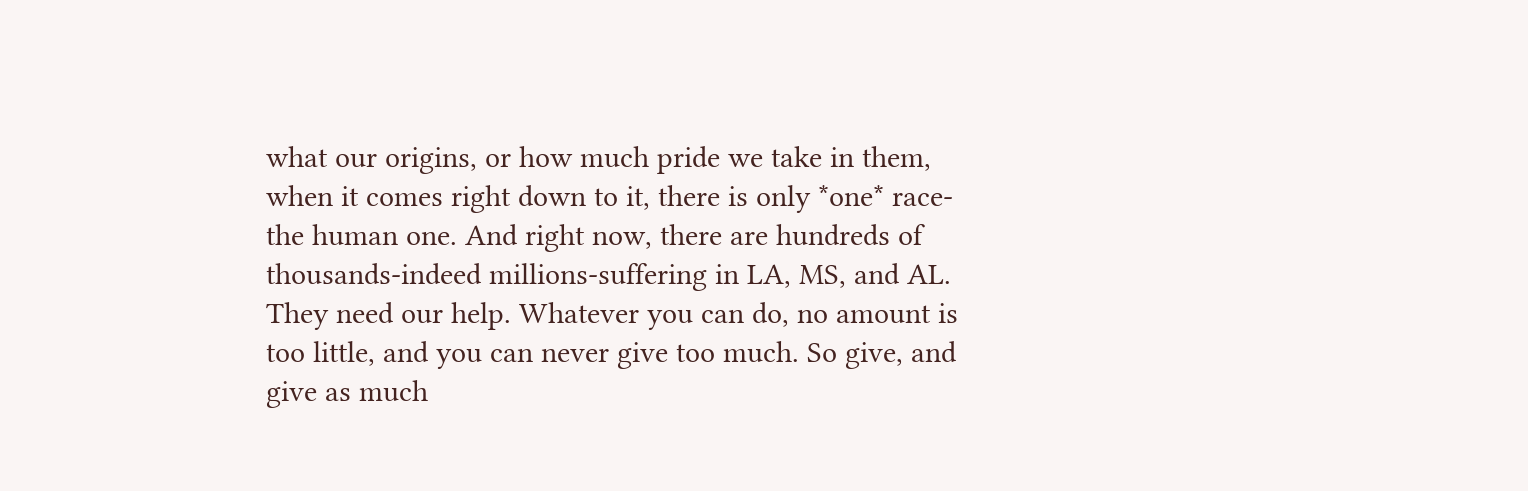what our origins, or how much pride we take in them, when it comes right down to it, there is only *one* race-the human one. And right now, there are hundreds of thousands-indeed millions-suffering in LA, MS, and AL. They need our help. Whatever you can do, no amount is too little, and you can never give too much. So give, and give as much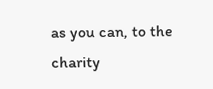as you can, to the charity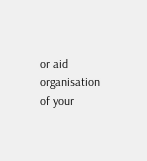or aid organisation of your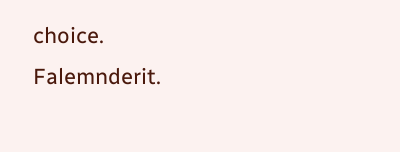choice. Falemnderit.